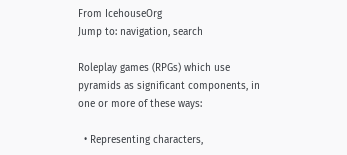From IcehouseOrg
Jump to: navigation, search

Roleplay games (RPGs) which use pyramids as significant components, in one or more of these ways:

  • Representing characters,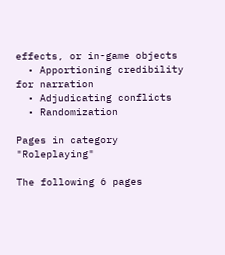effects, or in-game objects
  • Apportioning credibility for narration
  • Adjudicating conflicts
  • Randomization

Pages in category "Roleplaying"

The following 6 pages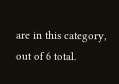are in this category, out of 6 total.